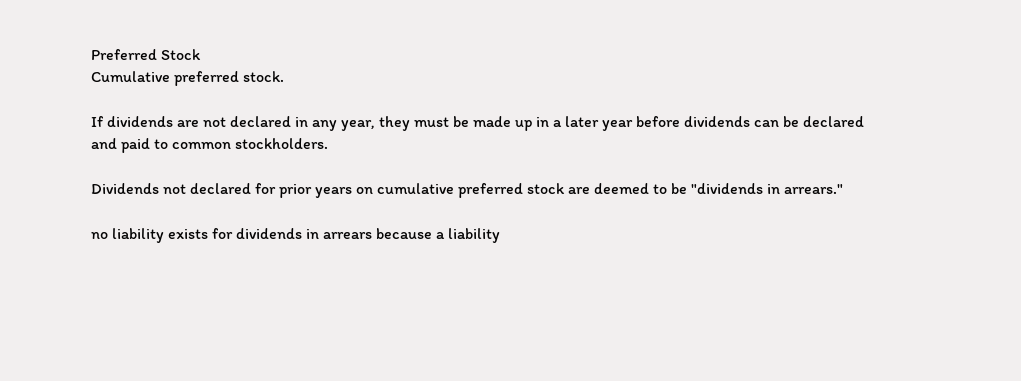Preferred Stock
Cumulative preferred stock.

If dividends are not declared in any year, they must be made up in a later year before dividends can be declared and paid to common stockholders.

Dividends not declared for prior years on cumulative preferred stock are deemed to be "dividends in arrears."

no liability exists for dividends in arrears because a liability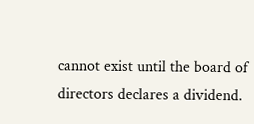cannot exist until the board of directors declares a dividend.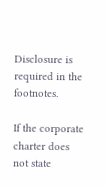Disclosure is required in the footnotes.

If the corporate charter does not state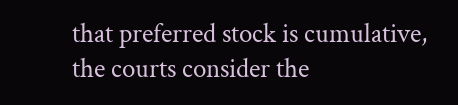that preferred stock is cumulative, the courts consider the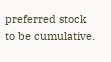preferred stock to be cumulative.